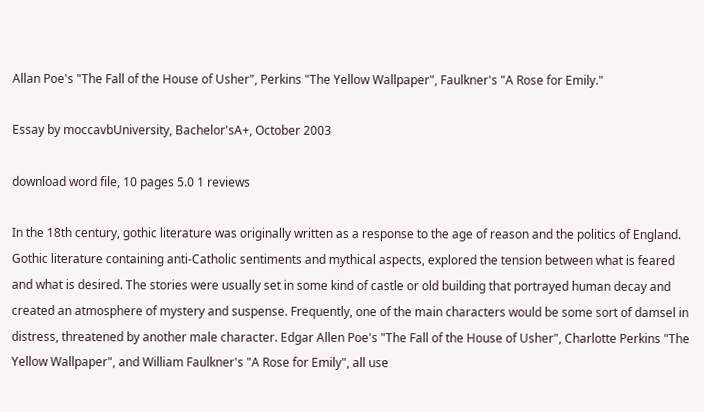Allan Poe's "The Fall of the House of Usher", Perkins "The Yellow Wallpaper", Faulkner's "A Rose for Emily."

Essay by moccavbUniversity, Bachelor'sA+, October 2003

download word file, 10 pages 5.0 1 reviews

In the 18th century, gothic literature was originally written as a response to the age of reason and the politics of England. Gothic literature containing anti-Catholic sentiments and mythical aspects, explored the tension between what is feared and what is desired. The stories were usually set in some kind of castle or old building that portrayed human decay and created an atmosphere of mystery and suspense. Frequently, one of the main characters would be some sort of damsel in distress, threatened by another male character. Edgar Allen Poe's "The Fall of the House of Usher", Charlotte Perkins "The Yellow Wallpaper", and William Faulkner's "A Rose for Emily", all use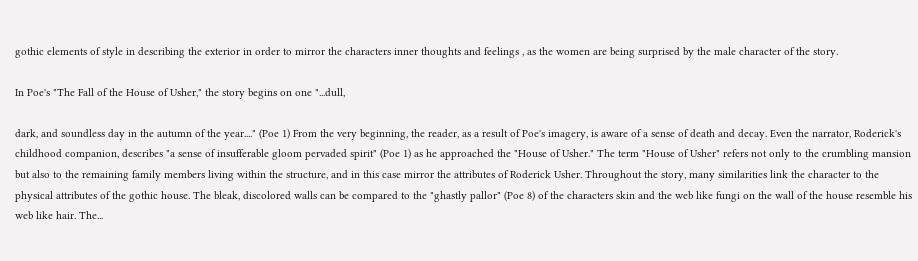gothic elements of style in describing the exterior in order to mirror the characters inner thoughts and feelings , as the women are being surprised by the male character of the story.

In Poe's "The Fall of the House of Usher," the story begins on one "...dull,

dark, and soundless day in the autumn of the year...." (Poe 1) From the very beginning, the reader, as a result of Poe's imagery, is aware of a sense of death and decay. Even the narrator, Roderick's childhood companion, describes "a sense of insufferable gloom pervaded spirit" (Poe 1) as he approached the "House of Usher." The term "House of Usher" refers not only to the crumbling mansion but also to the remaining family members living within the structure, and in this case mirror the attributes of Roderick Usher. Throughout the story, many similarities link the character to the physical attributes of the gothic house. The bleak, discolored walls can be compared to the "ghastly pallor" (Poe 8) of the characters skin and the web like fungi on the wall of the house resemble his web like hair. The...